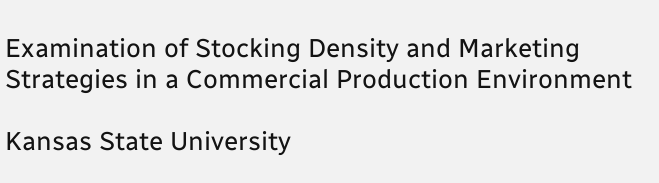Examination of Stocking Density and Marketing Strategies in a Commercial Production Environment

Kansas State University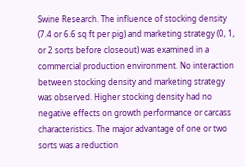Swine Research. The influence of stocking density (7.4 or 6.6 sq ft per pig) and marketing strategy (0, 1, or 2 sorts before closeout) was examined in a commercial production environment. No interaction between stocking density and marketing strategy was observed. Higher stocking density had no negative effects on growth performance or carcass characteristics. The major advantage of one or two sorts was a reduction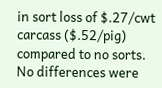in sort loss of $.27/cwt carcass ($.52/pig) compared to no sorts. No differences were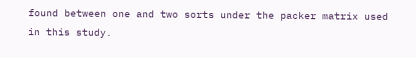found between one and two sorts under the packer matrix used in this study.